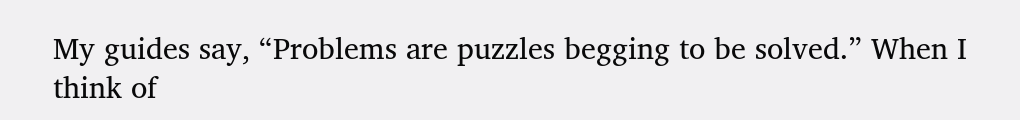My guides say, “Problems are puzzles begging to be solved.” When I think of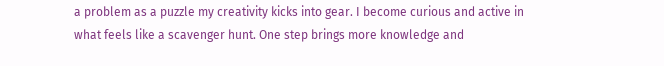a problem as a puzzle my creativity kicks into gear. I become curious and active in what feels like a scavenger hunt. One step brings more knowledge and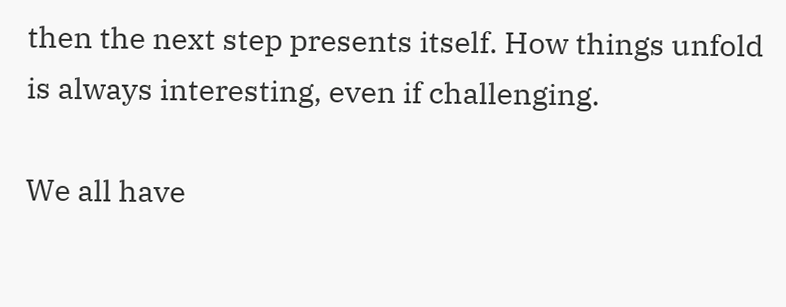then the next step presents itself. How things unfold is always interesting, even if challenging.

We all have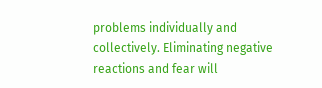problems individually and collectively. Eliminating negative reactions and fear will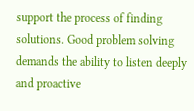support the process of finding solutions. Good problem solving demands the ability to listen deeply and proactive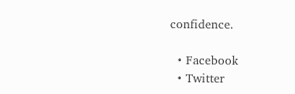confidence.

  • Facebook
  • Twitter